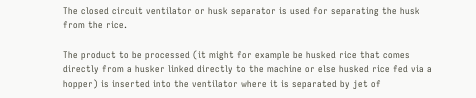The closed circuit ventilator or husk separator is used for separating the husk from the rice.

The product to be processed (it might for example be husked rice that comes directly from a husker linked directly to the machine or else husked rice fed via a hopper) is inserted into the ventilator where it is separated by jet of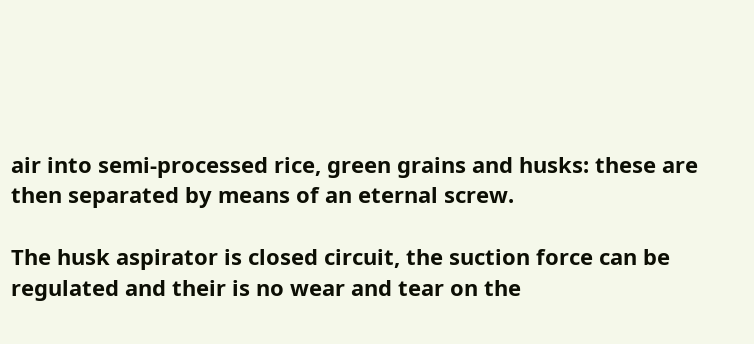air into semi-processed rice, green grains and husks: these are then separated by means of an eternal screw.

The husk aspirator is closed circuit, the suction force can be regulated and their is no wear and tear on the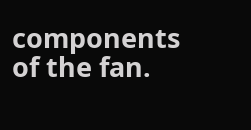components of the fan.